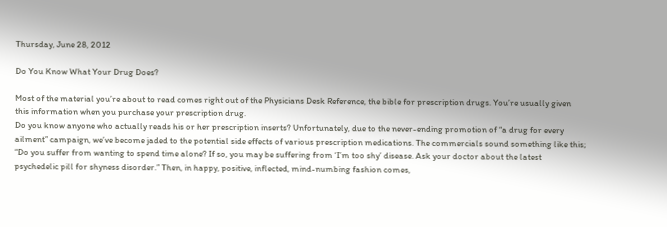Thursday, June 28, 2012

Do You Know What Your Drug Does?

Most of the material you’re about to read comes right out of the Physicians Desk Reference, the bible for prescription drugs. You’re usually given this information when you purchase your prescription drug.
Do you know anyone who actually reads his or her prescription inserts? Unfortunately, due to the never-ending promotion of “a drug for every ailment” campaign, we’ve become jaded to the potential side effects of various prescription medications. The commercials sound something like this; “Do you suffer from wanting to spend time alone? If so, you may be suffering from ‘I’m too shy’ disease. Ask your doctor about the latest psychedelic pill for shyness disorder.” Then, in happy, positive, inflected, mind-numbing fashion comes,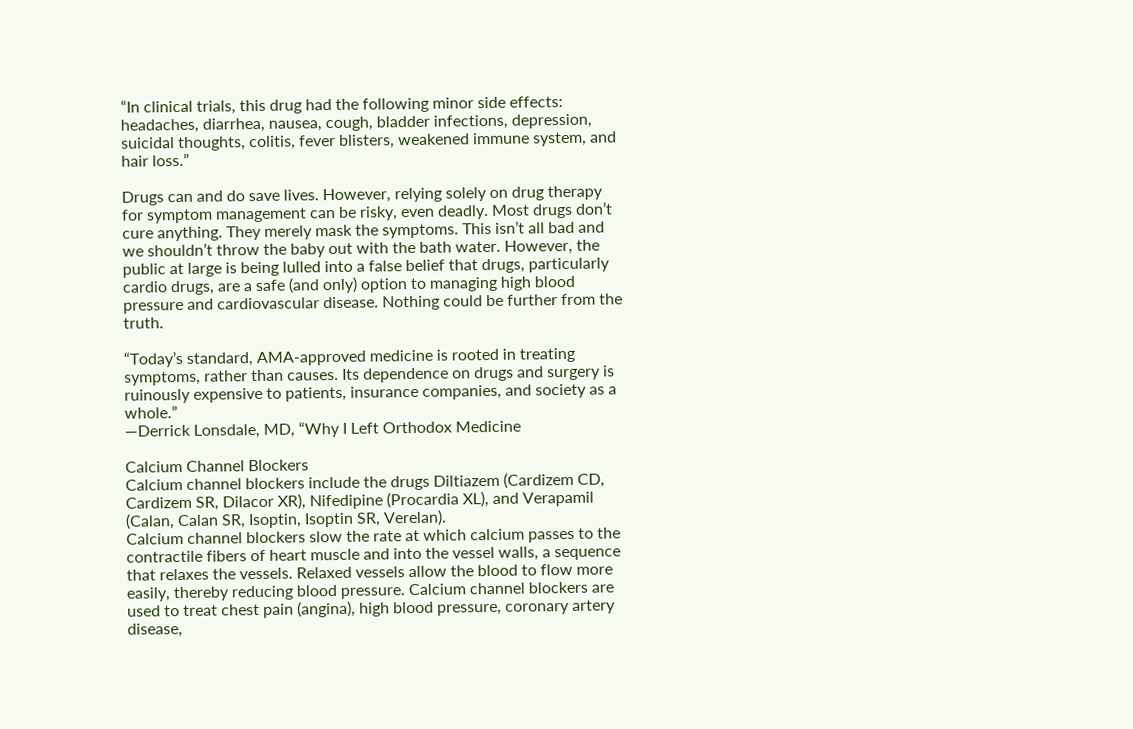“In clinical trials, this drug had the following minor side effects: headaches, diarrhea, nausea, cough, bladder infections, depression, suicidal thoughts, colitis, fever blisters, weakened immune system, and hair loss.”

Drugs can and do save lives. However, relying solely on drug therapy for symptom management can be risky, even deadly. Most drugs don’t cure anything. They merely mask the symptoms. This isn’t all bad and we shouldn’t throw the baby out with the bath water. However, the public at large is being lulled into a false belief that drugs, particularly cardio drugs, are a safe (and only) option to managing high blood pressure and cardiovascular disease. Nothing could be further from the truth.

“Today’s standard, AMA-approved medicine is rooted in treating symptoms, rather than causes. Its dependence on drugs and surgery is ruinously expensive to patients, insurance companies, and society as a whole.”
—Derrick Lonsdale, MD, “Why I Left Orthodox Medicine

Calcium Channel Blockers
Calcium channel blockers include the drugs Diltiazem (Cardizem CD, Cardizem SR, Dilacor XR), Nifedipine (Procardia XL), and Verapamil (Calan, Calan SR, Isoptin, Isoptin SR, Verelan).
Calcium channel blockers slow the rate at which calcium passes to the contractile fibers of heart muscle and into the vessel walls, a sequence that relaxes the vessels. Relaxed vessels allow the blood to flow more easily, thereby reducing blood pressure. Calcium channel blockers are used to treat chest pain (angina), high blood pressure, coronary artery disease,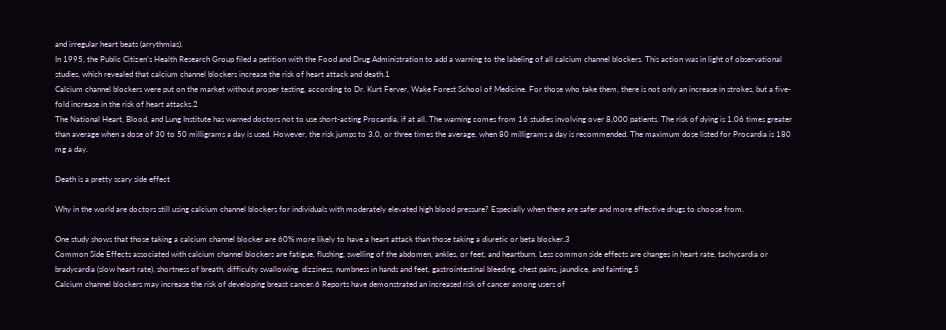and irregular heart beats (arrythmias).
In 1995, the Public Citizen’s Health Research Group filed a petition with the Food and Drug Administration to add a warning to the labeling of all calcium channel blockers. This action was in light of observational studies, which revealed that calcium channel blockers increase the risk of heart attack and death.1
Calcium channel blockers were put on the market without proper testing, according to Dr. Kurt Ferver, Wake Forest School of Medicine. For those who take them, there is not only an increase in strokes, but a five-fold increase in the risk of heart attacks.2
The National Heart, Blood, and Lung Institute has warned doctors not to use short-acting Procardia, if at all. The warning comes from 16 studies involving over 8,000 patients. The risk of dying is 1.06 times greater than average when a dose of 30 to 50 milligrams a day is used. However, the risk jumps to 3.0, or three times the average, when 80 milligrams a day is recommended. The maximum dose listed for Procardia is 180 mg a day.

Death is a pretty scary side effect

Why in the world are doctors still using calcium channel blockers for individuals with moderately elevated high blood pressure? Especially when there are safer and more effective drugs to choose from.

One study shows that those taking a calcium channel blocker are 60% more likely to have a heart attack than those taking a diuretic or beta blocker.3
Common Side Effects associated with calcium channel blockers are fatigue, flushing, swelling of the abdomen, ankles, or feet, and heartburn. Less common side effects are changes in heart rate, tachycardia or bradycardia (slow heart rate), shortness of breath, difficulty swallowing, dizziness, numbness in hands and feet, gastrointestinal bleeding, chest pains, jaundice, and fainting.5
Calcium channel blockers may increase the risk of developing breast cancer.6 Reports have demonstrated an increased risk of cancer among users of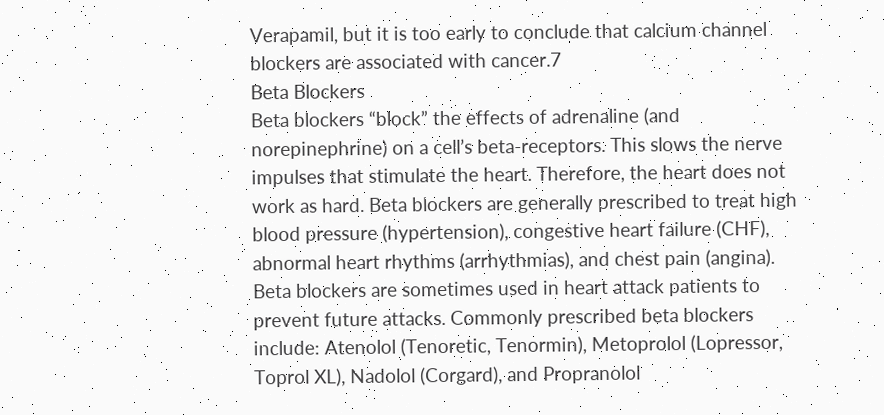Verapamil, but it is too early to conclude that calcium channel blockers are associated with cancer.7
Beta Blockers
Beta blockers “block” the effects of adrenaline (and norepinephrine) on a cell’s beta-receptors. This slows the nerve impulses that stimulate the heart. Therefore, the heart does not work as hard. Beta blockers are generally prescribed to treat high blood pressure (hypertension), congestive heart failure (CHF), abnormal heart rhythms (arrhythmias), and chest pain (angina). Beta blockers are sometimes used in heart attack patients to prevent future attacks. Commonly prescribed beta blockers include: Atenolol (Tenoretic, Tenormin), Metoprolol (Lopressor, Toprol XL), Nadolol (Corgard), and Propranolol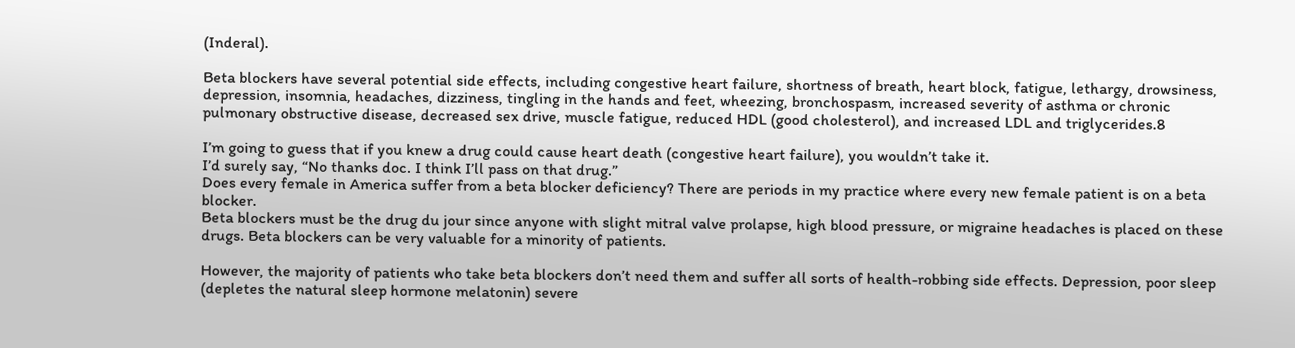(Inderal).

Beta blockers have several potential side effects, including congestive heart failure, shortness of breath, heart block, fatigue, lethargy, drowsiness, depression, insomnia, headaches, dizziness, tingling in the hands and feet, wheezing, bronchospasm, increased severity of asthma or chronic pulmonary obstructive disease, decreased sex drive, muscle fatigue, reduced HDL (good cholesterol), and increased LDL and triglycerides.8

I’m going to guess that if you knew a drug could cause heart death (congestive heart failure), you wouldn’t take it.
I’d surely say, “No thanks doc. I think I’ll pass on that drug.”
Does every female in America suffer from a beta blocker deficiency? There are periods in my practice where every new female patient is on a beta blocker.
Beta blockers must be the drug du jour since anyone with slight mitral valve prolapse, high blood pressure, or migraine headaches is placed on these drugs. Beta blockers can be very valuable for a minority of patients.

However, the majority of patients who take beta blockers don’t need them and suffer all sorts of health-robbing side effects. Depression, poor sleep (depletes the natural sleep hormone melatonin) severe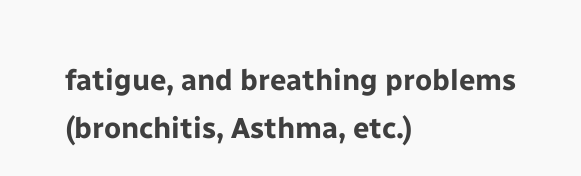fatigue, and breathing problems (bronchitis, Asthma, etc.)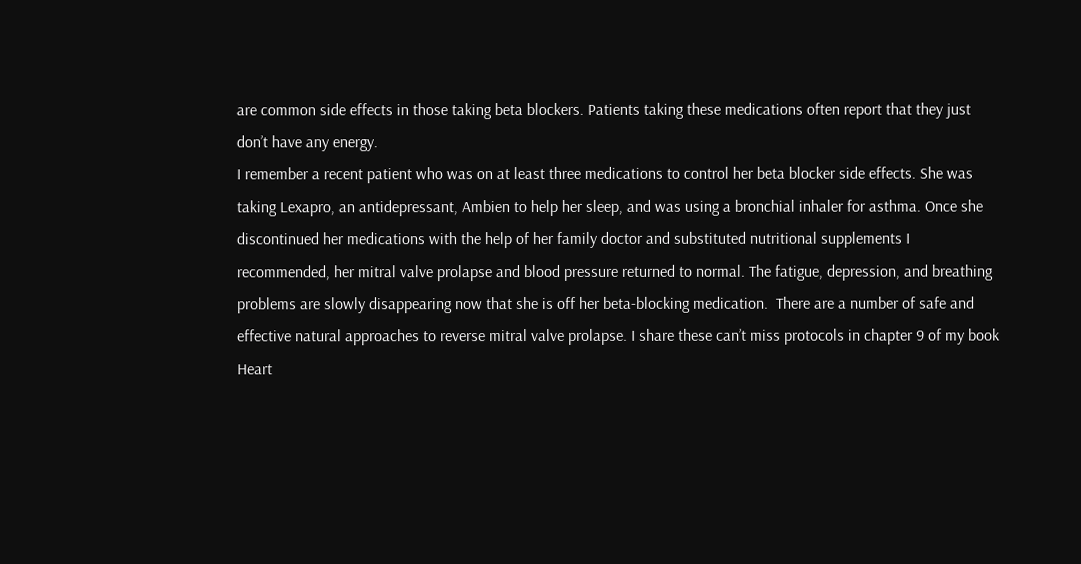are common side effects in those taking beta blockers. Patients taking these medications often report that they just don’t have any energy.
I remember a recent patient who was on at least three medications to control her beta blocker side effects. She was taking Lexapro, an antidepressant, Ambien to help her sleep, and was using a bronchial inhaler for asthma. Once she discontinued her medications with the help of her family doctor and substituted nutritional supplements I recommended, her mitral valve prolapse and blood pressure returned to normal. The fatigue, depression, and breathing problems are slowly disappearing now that she is off her beta-blocking medication.  There are a number of safe and effective natural approaches to reverse mitral valve prolapse. I share these can’t miss protocols in chapter 9 of my book Heart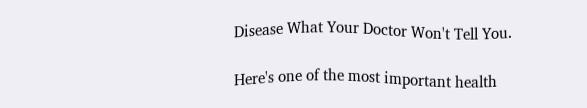Disease What Your Doctor Won't Tell You.

Here's one of the most important health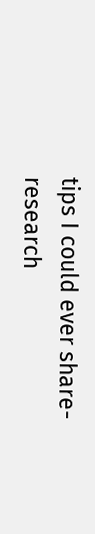tips I could ever share-research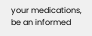your medications, be an informed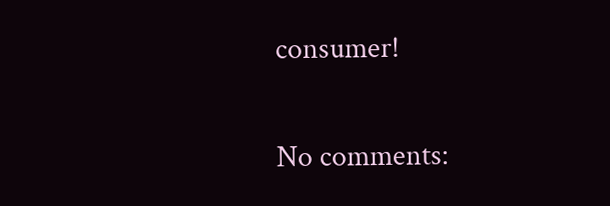consumer!

No comments: